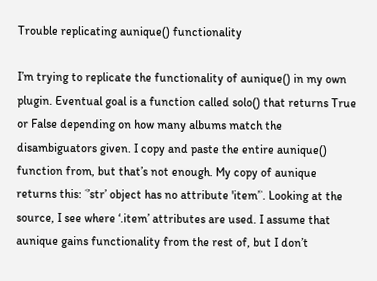Trouble replicating aunique() functionality

I’m trying to replicate the functionality of aunique() in my own plugin. Eventual goal is a function called solo() that returns True or False depending on how many albums match the disambiguators given. I copy and paste the entire aunique() function from, but that’s not enough. My copy of aunique returns this: ˂’str’ object has no attribute 'item’˃. Looking at the source, I see where ‘.item’ attributes are used. I assume that aunique gains functionality from the rest of, but I don’t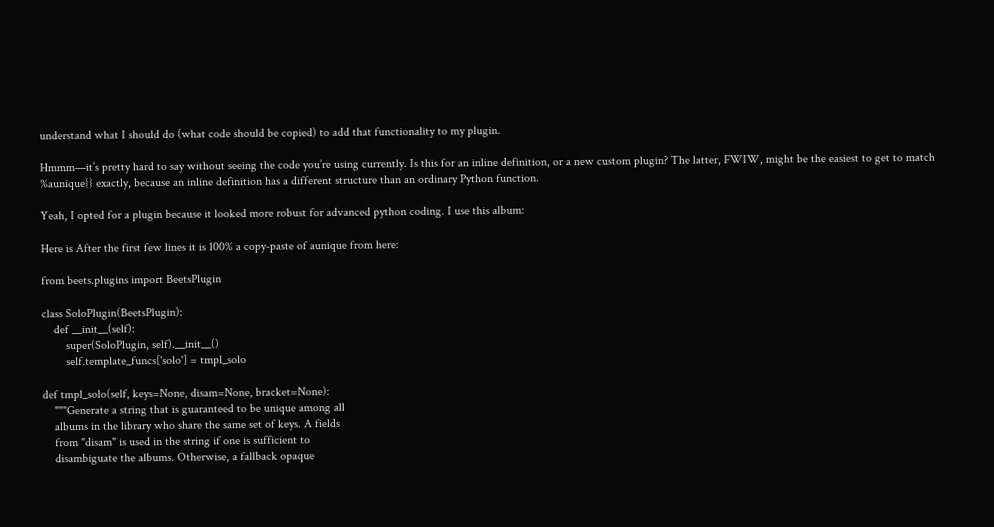understand what I should do (what code should be copied) to add that functionality to my plugin.

Hmmm—it’s pretty hard to say without seeing the code you’re using currently. Is this for an inline definition, or a new custom plugin? The latter, FWIW, might be the easiest to get to match %aunique{} exactly, because an inline definition has a different structure than an ordinary Python function.

Yeah, I opted for a plugin because it looked more robust for advanced python coding. I use this album:

Here is After the first few lines it is 100% a copy-paste of aunique from here:

from beets.plugins import BeetsPlugin

class SoloPlugin(BeetsPlugin):
    def __init__(self):
        super(SoloPlugin, self).__init__()
        self.template_funcs['solo'] = tmpl_solo

def tmpl_solo(self, keys=None, disam=None, bracket=None):
    """Generate a string that is guaranteed to be unique among all
    albums in the library who share the same set of keys. A fields
    from "disam" is used in the string if one is sufficient to
    disambiguate the albums. Otherwise, a fallback opaque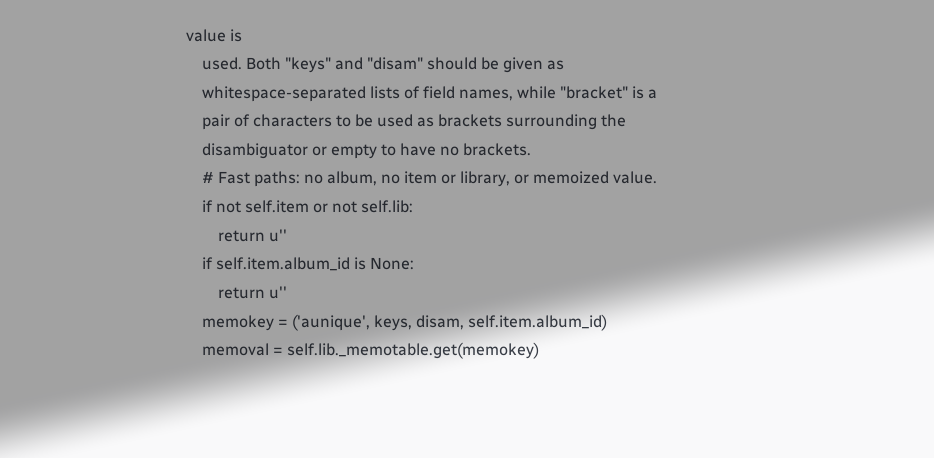value is
    used. Both "keys" and "disam" should be given as
    whitespace-separated lists of field names, while "bracket" is a
    pair of characters to be used as brackets surrounding the
    disambiguator or empty to have no brackets.
    # Fast paths: no album, no item or library, or memoized value.
    if not self.item or not self.lib:
        return u''
    if self.item.album_id is None:
        return u''
    memokey = ('aunique', keys, disam, self.item.album_id)
    memoval = self.lib._memotable.get(memokey)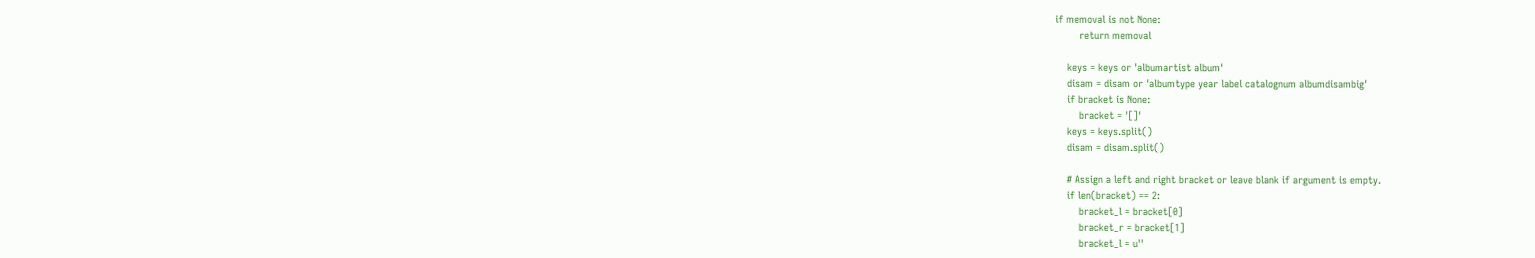if memoval is not None:
        return memoval

    keys = keys or 'albumartist album'
    disam = disam or 'albumtype year label catalognum albumdisambig'
    if bracket is None:
        bracket = '[]'
    keys = keys.split()
    disam = disam.split()

    # Assign a left and right bracket or leave blank if argument is empty.
    if len(bracket) == 2:
        bracket_l = bracket[0]
        bracket_r = bracket[1]
        bracket_l = u''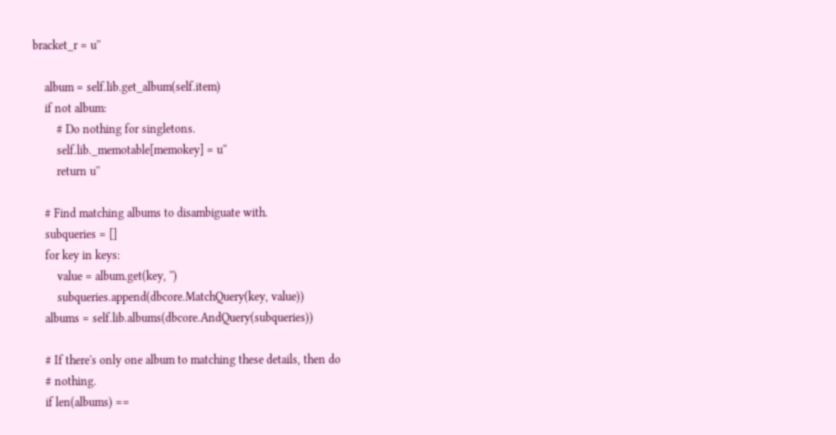bracket_r = u''

    album = self.lib.get_album(self.item)
    if not album:
        # Do nothing for singletons.
        self.lib._memotable[memokey] = u''
        return u''

    # Find matching albums to disambiguate with.
    subqueries = []
    for key in keys:
        value = album.get(key, '')
        subqueries.append(dbcore.MatchQuery(key, value))
    albums = self.lib.albums(dbcore.AndQuery(subqueries))

    # If there's only one album to matching these details, then do
    # nothing.
    if len(albums) ==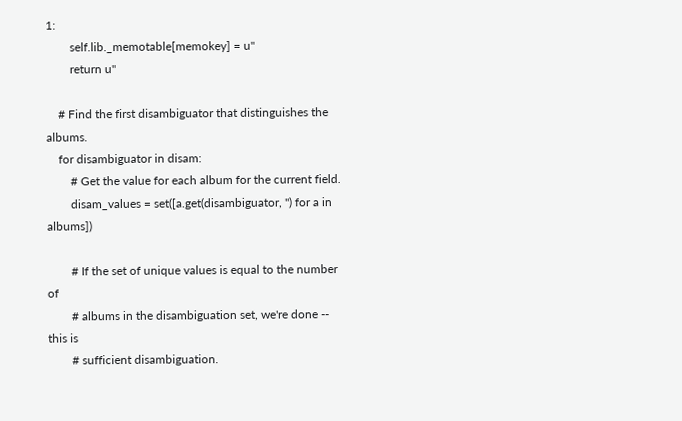1:
        self.lib._memotable[memokey] = u''
        return u''

    # Find the first disambiguator that distinguishes the albums.
    for disambiguator in disam:
        # Get the value for each album for the current field.
        disam_values = set([a.get(disambiguator, '') for a in albums])

        # If the set of unique values is equal to the number of
        # albums in the disambiguation set, we're done -- this is
        # sufficient disambiguation.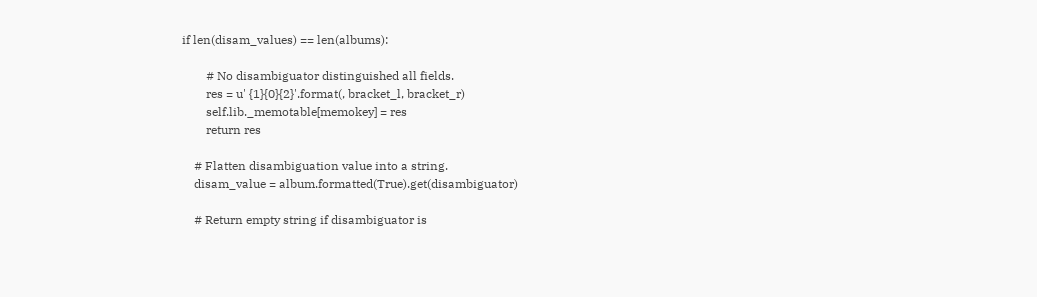if len(disam_values) == len(albums):

        # No disambiguator distinguished all fields.
        res = u' {1}{0}{2}'.format(, bracket_l, bracket_r)
        self.lib._memotable[memokey] = res
        return res

    # Flatten disambiguation value into a string.
    disam_value = album.formatted(True).get(disambiguator)

    # Return empty string if disambiguator is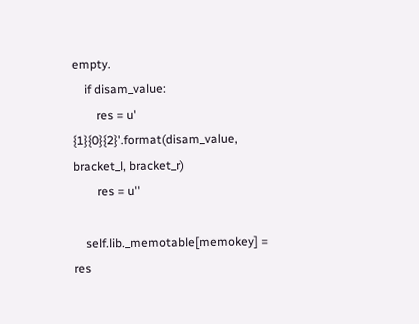empty.
    if disam_value:
        res = u' {1}{0}{2}'.format(disam_value, bracket_l, bracket_r)
        res = u''

    self.lib._memotable[memokey] = res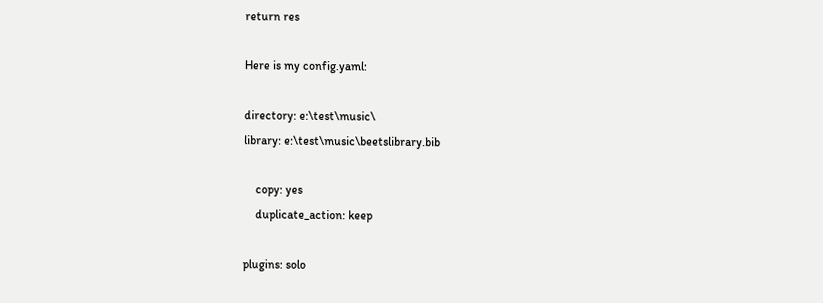return res

Here is my config.yaml:

directory: e:\test\music\
library: e:\test\music\beetslibrary.bib

    copy: yes
    duplicate_action: keep

plugins: solo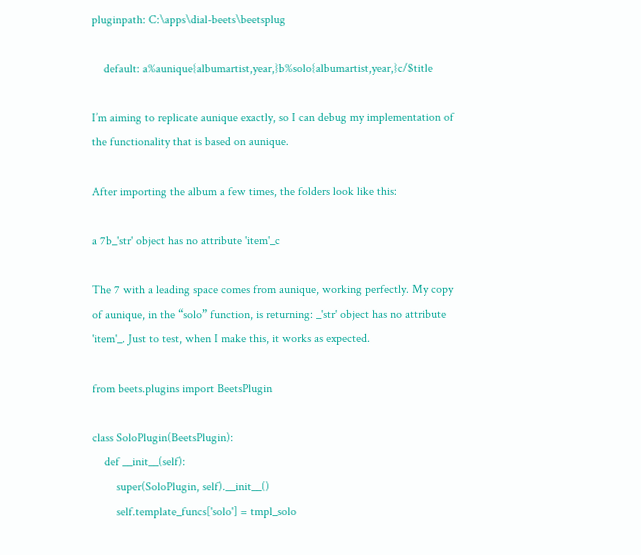pluginpath: C:\apps\dial-beets\beetsplug

    default: a%aunique{albumartist,year,}b%solo{albumartist,year,}c/$title

I’m aiming to replicate aunique exactly, so I can debug my implementation of the functionality that is based on aunique.

After importing the album a few times, the folders look like this:

a 7b_'str' object has no attribute 'item'_c

The 7 with a leading space comes from aunique, working perfectly. My copy of aunique, in the “solo” function, is returning: _'str' object has no attribute 'item'_. Just to test, when I make this, it works as expected.

from beets.plugins import BeetsPlugin

class SoloPlugin(BeetsPlugin):
    def __init__(self):
        super(SoloPlugin, self).__init__()
        self.template_funcs['solo'] = tmpl_solo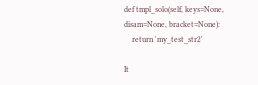def tmpl_solo(self, keys=None, disam=None, bracket=None):
    return 'my_test_str2'

It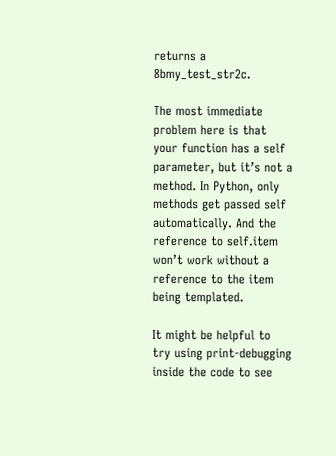returns a 8bmy_test_str2c.

The most immediate problem here is that your function has a self parameter, but it’s not a method. In Python, only methods get passed self automatically. And the reference to self.item won’t work without a reference to the item being templated.

It might be helpful to try using print-debugging inside the code to see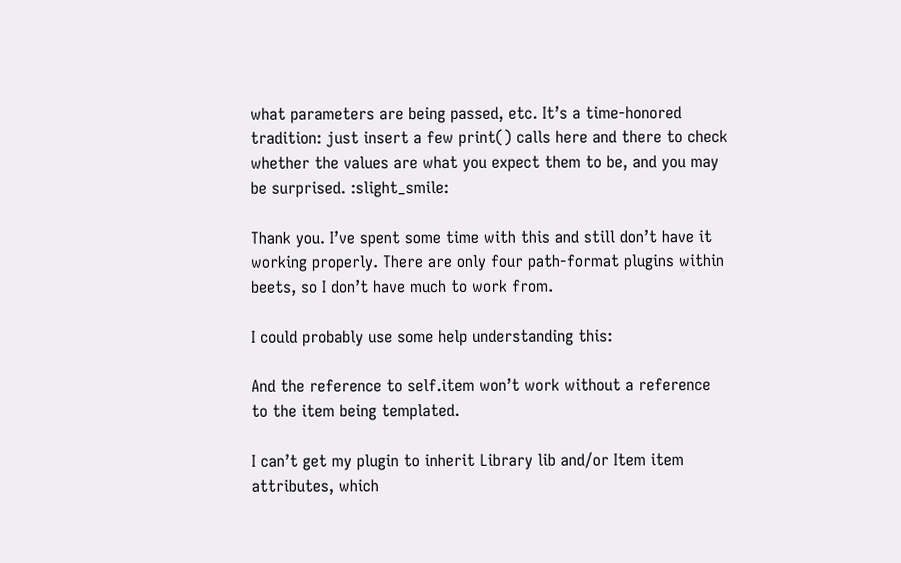what parameters are being passed, etc. It’s a time-honored tradition: just insert a few print() calls here and there to check whether the values are what you expect them to be, and you may be surprised. :slight_smile:

Thank you. I’ve spent some time with this and still don’t have it working properly. There are only four path-format plugins within beets, so I don’t have much to work from.

I could probably use some help understanding this:

And the reference to self.item won’t work without a reference to the item being templated.

I can’t get my plugin to inherit Library lib and/or Item item attributes, which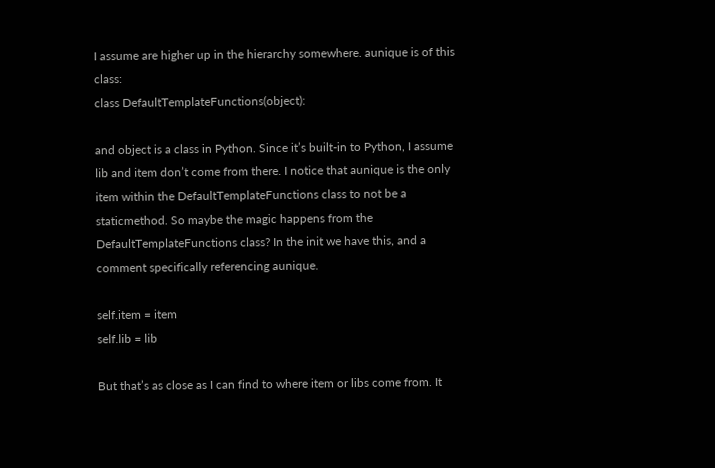I assume are higher up in the hierarchy somewhere. aunique is of this class:
class DefaultTemplateFunctions(object):

and object is a class in Python. Since it’s built-in to Python, I assume lib and item don’t come from there. I notice that aunique is the only item within the DefaultTemplateFunctions class to not be a staticmethod. So maybe the magic happens from the DefaultTemplateFunctions class? In the init we have this, and a comment specifically referencing aunique.

self.item = item
self.lib = lib

But that’s as close as I can find to where item or libs come from. It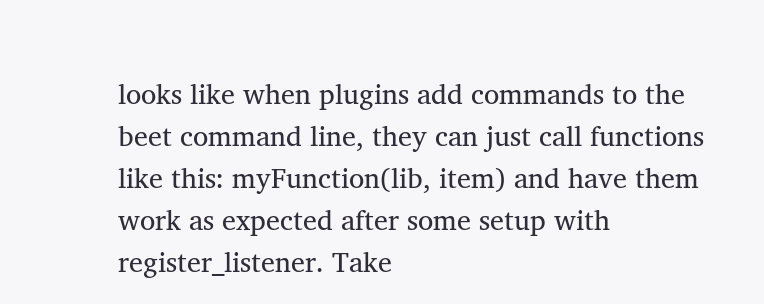looks like when plugins add commands to the beet command line, they can just call functions like this: myFunction(lib, item) and have them work as expected after some setup with register_listener. Take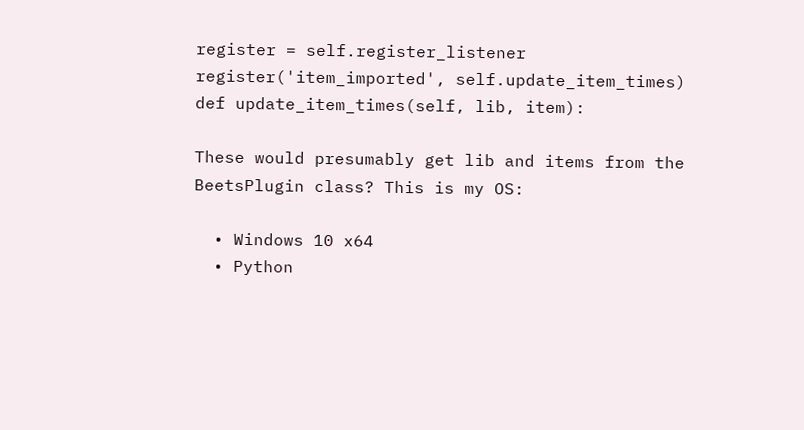register = self.register_listener
register('item_imported', self.update_item_times)
def update_item_times(self, lib, item):

These would presumably get lib and items from the BeetsPlugin class? This is my OS:

  • Windows 10 x64
  • Python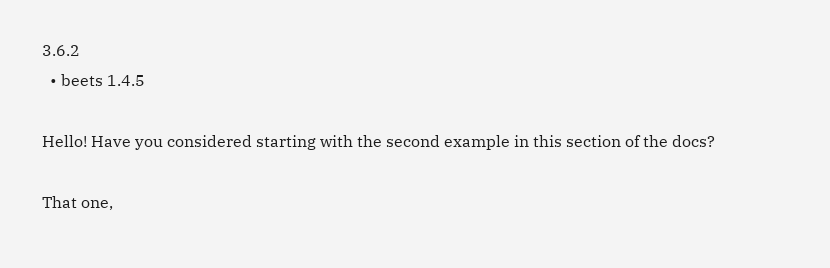3.6.2
  • beets 1.4.5

Hello! Have you considered starting with the second example in this section of the docs?

That one,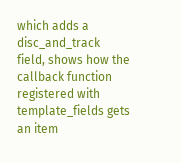which adds a disc_and_track field, shows how the callback function registered with template_fields gets an item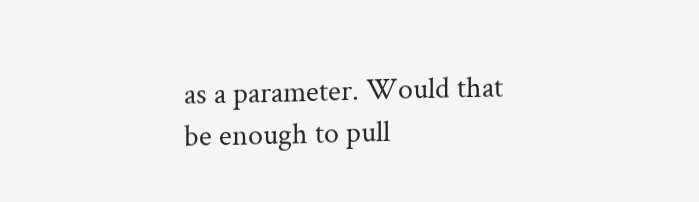as a parameter. Would that be enough to pull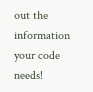out the information your code needs!